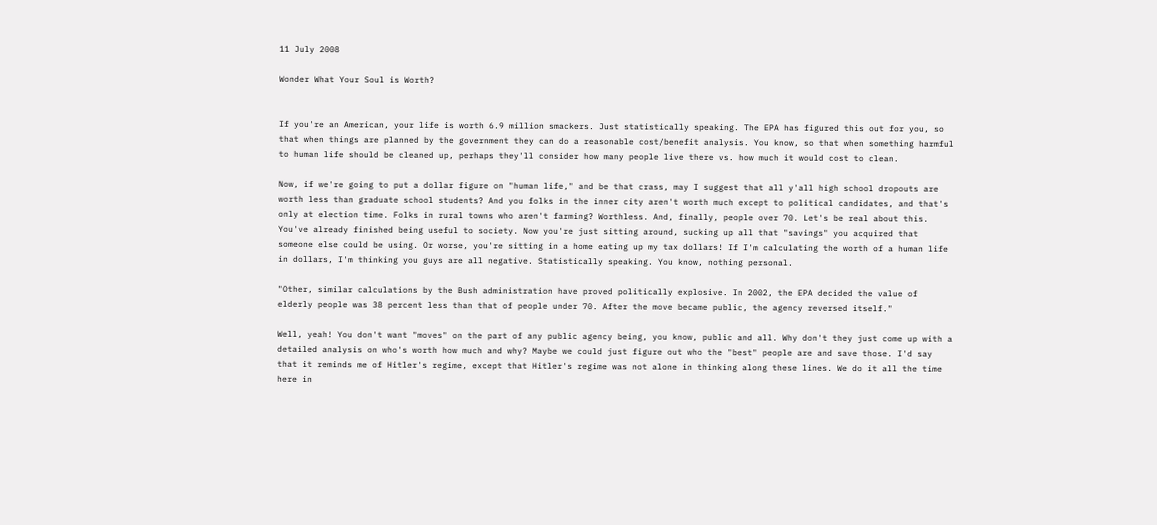11 July 2008

Wonder What Your Soul is Worth?


If you're an American, your life is worth 6.9 million smackers. Just statistically speaking. The EPA has figured this out for you, so that when things are planned by the government they can do a reasonable cost/benefit analysis. You know, so that when something harmful to human life should be cleaned up, perhaps they'll consider how many people live there vs. how much it would cost to clean.

Now, if we're going to put a dollar figure on "human life," and be that crass, may I suggest that all y'all high school dropouts are worth less than graduate school students? And you folks in the inner city aren't worth much except to political candidates, and that's only at election time. Folks in rural towns who aren't farming? Worthless. And, finally, people over 70. Let's be real about this. You've already finished being useful to society. Now you're just sitting around, sucking up all that "savings" you acquired that someone else could be using. Or worse, you're sitting in a home eating up my tax dollars! If I'm calculating the worth of a human life in dollars, I'm thinking you guys are all negative. Statistically speaking. You know, nothing personal.

"Other, similar calculations by the Bush administration have proved politically explosive. In 2002, the EPA decided the value of elderly people was 38 percent less than that of people under 70. After the move became public, the agency reversed itself."

Well, yeah! You don't want "moves" on the part of any public agency being, you know, public and all. Why don't they just come up with a detailed analysis on who's worth how much and why? Maybe we could just figure out who the "best" people are and save those. I'd say that it reminds me of Hitler's regime, except that Hitler's regime was not alone in thinking along these lines. We do it all the time here in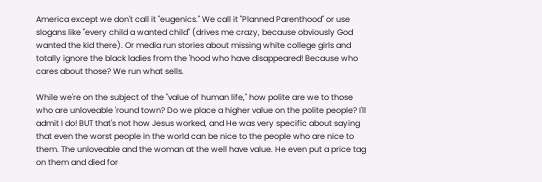America except we don't call it "eugenics." We call it "Planned Parenthood" or use slogans like "every child a wanted child" (drives me crazy, because obviously God wanted the kid there). Or media run stories about missing white college girls and totally ignore the black ladies from the 'hood who have disappeared! Because who cares about those? We run what sells.

While we're on the subject of the "value of human life," how polite are we to those who are unloveable 'round town? Do we place a higher value on the polite people? I'll admit I do! BUT that's not how Jesus worked, and He was very specific about saying that even the worst people in the world can be nice to the people who are nice to them. The unloveable and the woman at the well have value. He even put a price tag on them and died for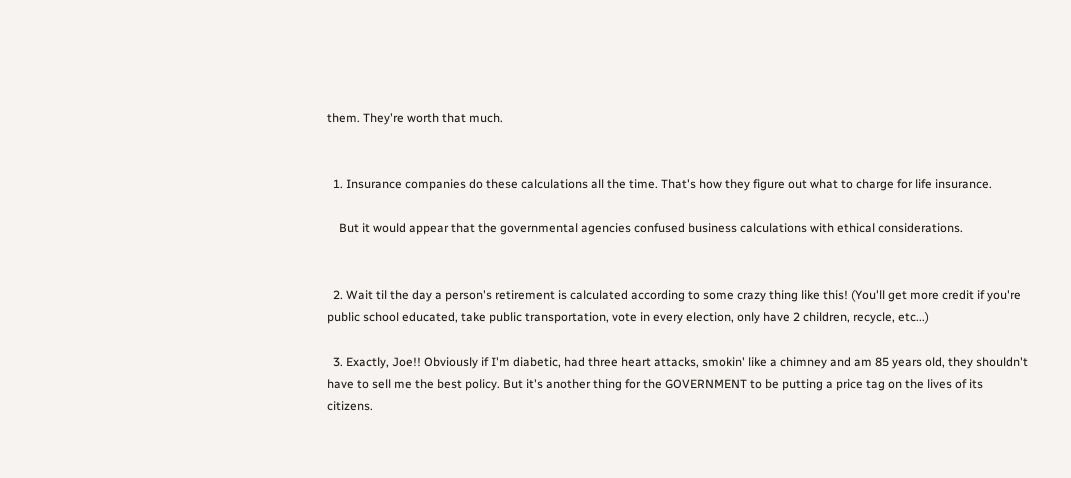them. They're worth that much.


  1. Insurance companies do these calculations all the time. That's how they figure out what to charge for life insurance.

    But it would appear that the governmental agencies confused business calculations with ethical considerations.


  2. Wait til the day a person's retirement is calculated according to some crazy thing like this! (You'll get more credit if you're public school educated, take public transportation, vote in every election, only have 2 children, recycle, etc...)

  3. Exactly, Joe!! Obviously if I'm diabetic, had three heart attacks, smokin' like a chimney and am 85 years old, they shouldn't have to sell me the best policy. But it's another thing for the GOVERNMENT to be putting a price tag on the lives of its citizens.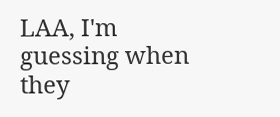LAA, I'm guessing when they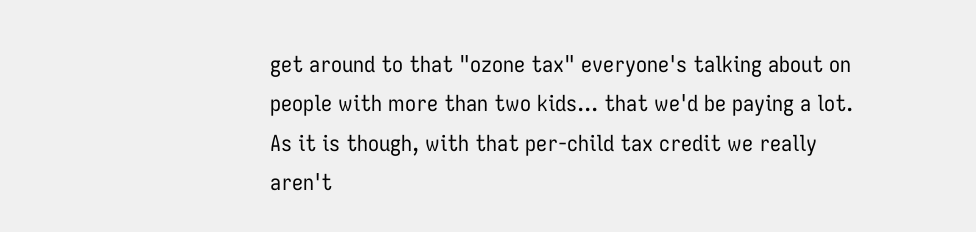get around to that "ozone tax" everyone's talking about on people with more than two kids... that we'd be paying a lot. As it is though, with that per-child tax credit we really aren't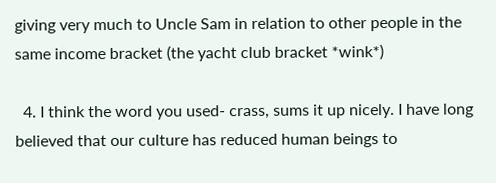giving very much to Uncle Sam in relation to other people in the same income bracket (the yacht club bracket *wink*)

  4. I think the word you used- crass, sums it up nicely. I have long believed that our culture has reduced human beings to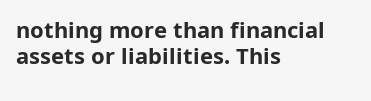nothing more than financial assets or liabilities. This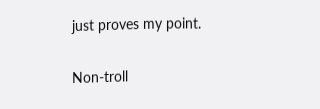just proves my point.


Non-troll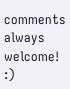comments always welcome! :)